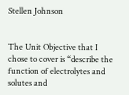Stellen Johnson


The Unit Objective that I chose to cover is “describe the function of electrolytes and solutes and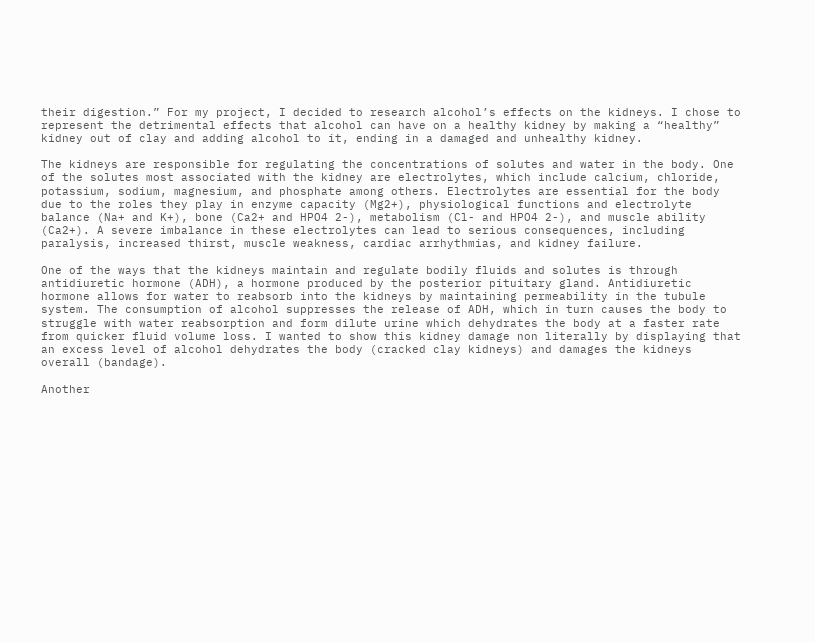their digestion.” For my project, I decided to research alcohol’s effects on the kidneys. I chose to represent the detrimental effects that alcohol can have on a healthy kidney by making a “healthy” kidney out of clay and adding alcohol to it, ending in a damaged and unhealthy kidney.

The kidneys are responsible for regulating the concentrations of solutes and water in the body. One of the solutes most associated with the kidney are electrolytes, which include calcium, chloride, potassium, sodium, magnesium, and phosphate among others. Electrolytes are essential for the body due to the roles they play in enzyme capacity (Mg2+), physiological functions and electrolyte balance (Na+ and K+), bone (Ca2+ and HPO4 2-), metabolism (Cl- and HPO4 2-), and muscle ability (Ca2+). A severe imbalance in these electrolytes can lead to serious consequences, including paralysis, increased thirst, muscle weakness, cardiac arrhythmias, and kidney failure.

One of the ways that the kidneys maintain and regulate bodily fluids and solutes is through antidiuretic hormone (ADH), a hormone produced by the posterior pituitary gland. Antidiuretic hormone allows for water to reabsorb into the kidneys by maintaining permeability in the tubule system. The consumption of alcohol suppresses the release of ADH, which in turn causes the body to struggle with water reabsorption and form dilute urine which dehydrates the body at a faster rate from quicker fluid volume loss. I wanted to show this kidney damage non literally by displaying that an excess level of alcohol dehydrates the body (cracked clay kidneys) and damages the kidneys overall (bandage).

Another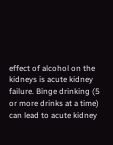effect of alcohol on the kidneys is acute kidney failure. Binge drinking (5 or more drinks at a time) can lead to acute kidney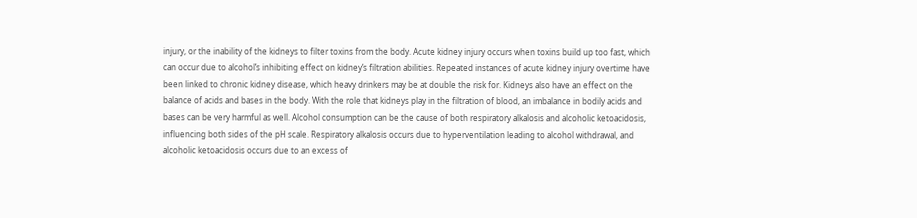injury, or the inability of the kidneys to filter toxins from the body. Acute kidney injury occurs when toxins build up too fast, which can occur due to alcohol’s inhibiting effect on kidney’s filtration abilities. Repeated instances of acute kidney injury overtime have been linked to chronic kidney disease, which heavy drinkers may be at double the risk for. Kidneys also have an effect on the balance of acids and bases in the body. With the role that kidneys play in the filtration of blood, an imbalance in bodily acids and bases can be very harmful as well. Alcohol consumption can be the cause of both respiratory alkalosis and alcoholic ketoacidosis, influencing both sides of the pH scale. Respiratory alkalosis occurs due to hyperventilation leading to alcohol withdrawal, and alcoholic ketoacidosis occurs due to an excess of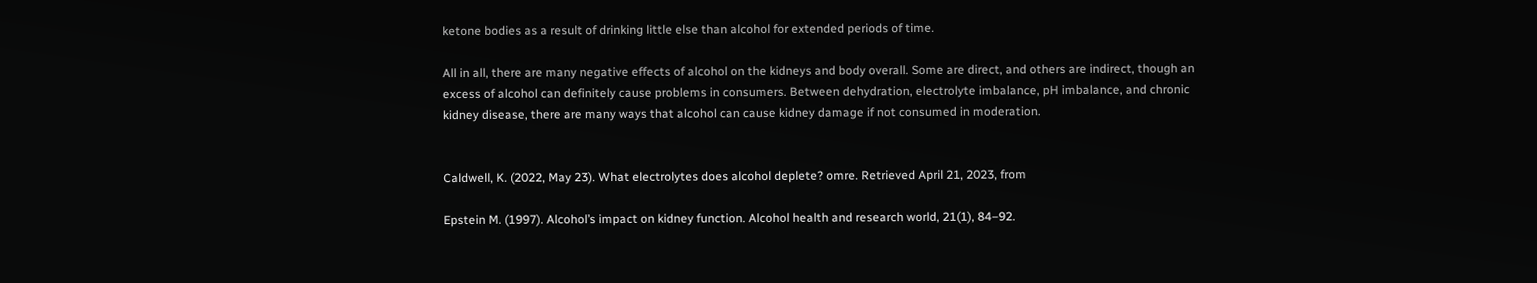ketone bodies as a result of drinking little else than alcohol for extended periods of time.

All in all, there are many negative effects of alcohol on the kidneys and body overall. Some are direct, and others are indirect, though an excess of alcohol can definitely cause problems in consumers. Between dehydration, electrolyte imbalance, pH imbalance, and chronic kidney disease, there are many ways that alcohol can cause kidney damage if not consumed in moderation.


Caldwell, K. (2022, May 23). What electrolytes does alcohol deplete? omre. Retrieved April 21, 2023, from

Epstein M. (1997). Alcohol’s impact on kidney function. Alcohol health and research world, 21(1), 84–92.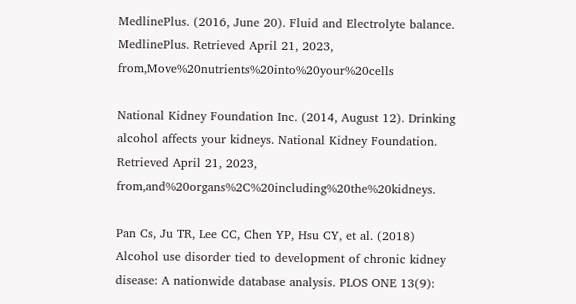MedlinePlus. (2016, June 20). Fluid and Electrolyte balance. MedlinePlus. Retrieved April 21, 2023, from,Move%20nutrients%20into%20your%20cells

National Kidney Foundation Inc. (2014, August 12). Drinking alcohol affects your kidneys. National Kidney Foundation. Retrieved April 21, 2023, from,and%20organs%2C%20including%20the%20kidneys.

Pan Cs, Ju TR, Lee CC, Chen YP, Hsu CY, et al. (2018) Alcohol use disorder tied to development of chronic kidney disease: A nationwide database analysis. PLOS ONE 13(9):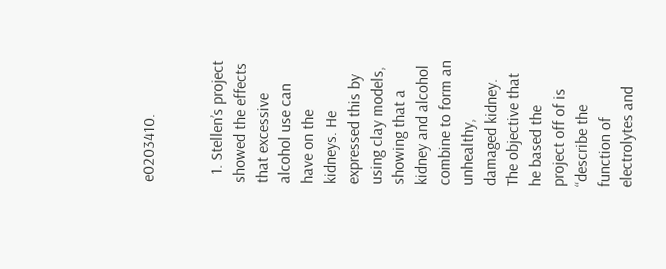e0203410.


  1. Stellen’s project showed the effects that excessive alcohol use can have on the kidneys. He expressed this by using clay models, showing that a kidney and alcohol combine to form an unhealthy, damaged kidney. The objective that he based the project off of is “describe the function of electrolytes and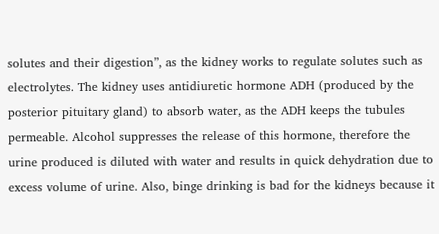solutes and their digestion”, as the kidney works to regulate solutes such as electrolytes. The kidney uses antidiuretic hormone ADH (produced by the posterior pituitary gland) to absorb water, as the ADH keeps the tubules permeable. Alcohol suppresses the release of this hormone, therefore the urine produced is diluted with water and results in quick dehydration due to excess volume of urine. Also, binge drinking is bad for the kidneys because it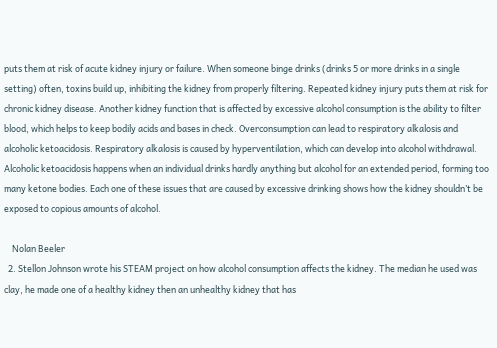puts them at risk of acute kidney injury or failure. When someone binge drinks (drinks 5 or more drinks in a single setting) often, toxins build up, inhibiting the kidney from properly filtering. Repeated kidney injury puts them at risk for chronic kidney disease. Another kidney function that is affected by excessive alcohol consumption is the ability to filter blood, which helps to keep bodily acids and bases in check. Overconsumption can lead to respiratory alkalosis and alcoholic ketoacidosis. Respiratory alkalosis is caused by hyperventilation, which can develop into alcohol withdrawal. Alcoholic ketoacidosis happens when an individual drinks hardly anything but alcohol for an extended period, forming too many ketone bodies. Each one of these issues that are caused by excessive drinking shows how the kidney shouldn’t be exposed to copious amounts of alcohol.

    Nolan Beeler
  2. Stellon Johnson wrote his STEAM project on how alcohol consumption affects the kidney. The median he used was clay, he made one of a healthy kidney then an unhealthy kidney that has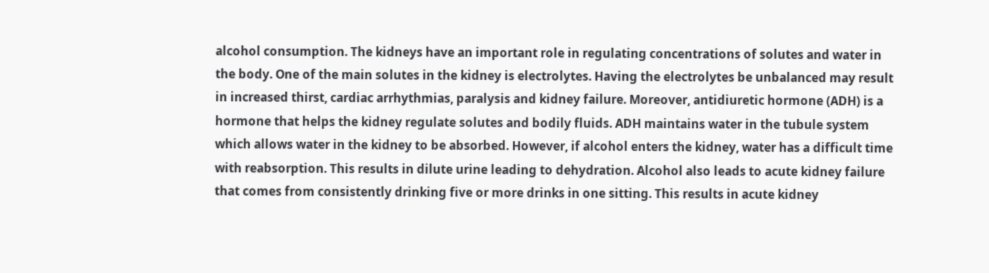alcohol consumption. The kidneys have an important role in regulating concentrations of solutes and water in the body. One of the main solutes in the kidney is electrolytes. Having the electrolytes be unbalanced may result in increased thirst, cardiac arrhythmias, paralysis and kidney failure. Moreover, antidiuretic hormone (ADH) is a hormone that helps the kidney regulate solutes and bodily fluids. ADH maintains water in the tubule system which allows water in the kidney to be absorbed. However, if alcohol enters the kidney, water has a difficult time with reabsorption. This results in dilute urine leading to dehydration. Alcohol also leads to acute kidney failure that comes from consistently drinking five or more drinks in one sitting. This results in acute kidney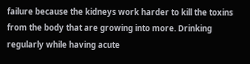failure because the kidneys work harder to kill the toxins from the body that are growing into more. Drinking regularly while having acute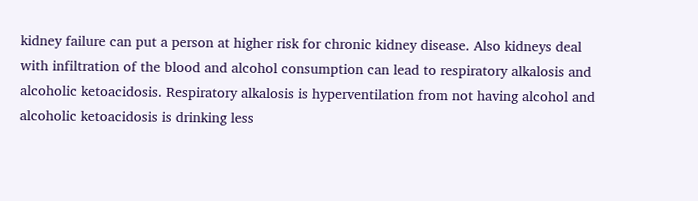kidney failure can put a person at higher risk for chronic kidney disease. Also kidneys deal with infiltration of the blood and alcohol consumption can lead to respiratory alkalosis and alcoholic ketoacidosis. Respiratory alkalosis is hyperventilation from not having alcohol and alcoholic ketoacidosis is drinking less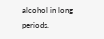alcohol in long periods.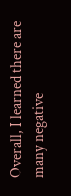Overall, I learned there are many negative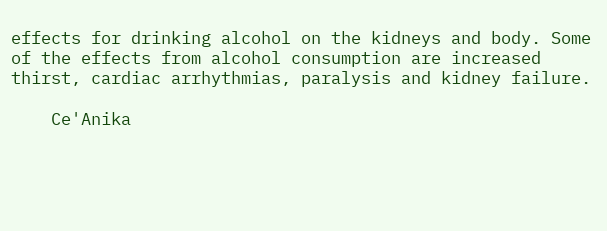effects for drinking alcohol on the kidneys and body. Some of the effects from alcohol consumption are increased thirst, cardiac arrhythmias, paralysis and kidney failure.

    Ce'Anika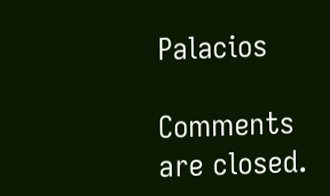Palacios

Comments are closed.